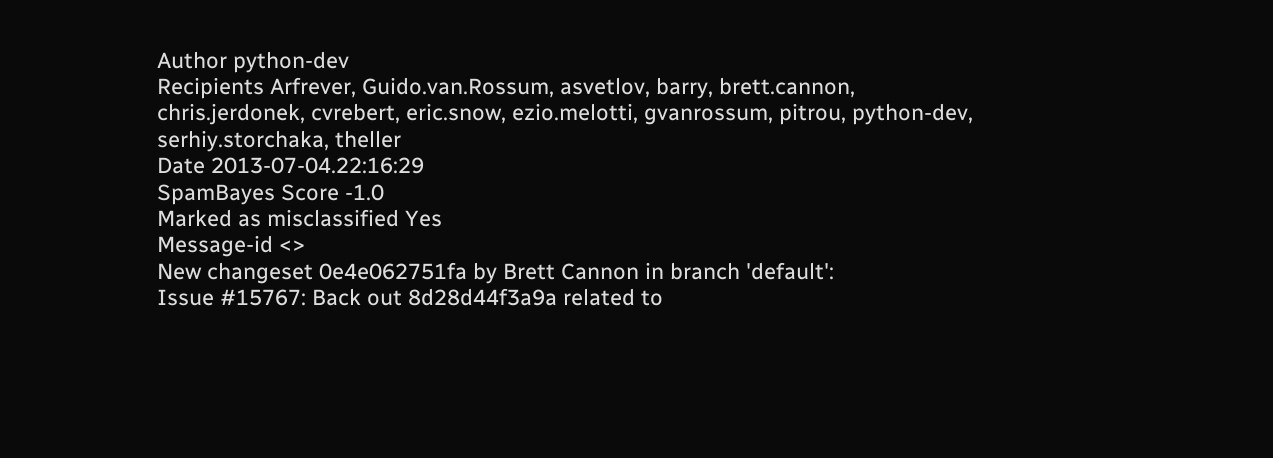Author python-dev
Recipients Arfrever, Guido.van.Rossum, asvetlov, barry, brett.cannon, chris.jerdonek, cvrebert, eric.snow, ezio.melotti, gvanrossum, pitrou, python-dev, serhiy.storchaka, theller
Date 2013-07-04.22:16:29
SpamBayes Score -1.0
Marked as misclassified Yes
Message-id <>
New changeset 0e4e062751fa by Brett Cannon in branch 'default':
Issue #15767: Back out 8d28d44f3a9a related to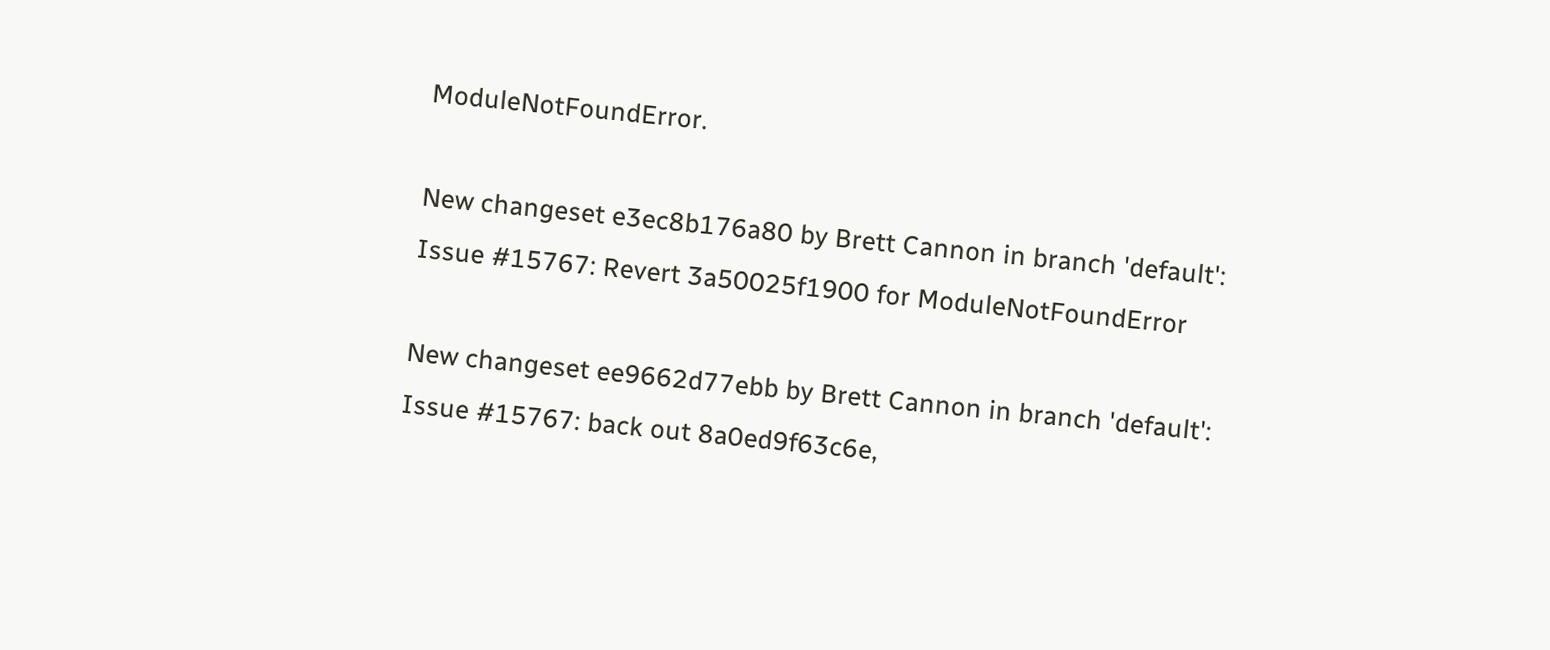ModuleNotFoundError.

New changeset e3ec8b176a80 by Brett Cannon in branch 'default':
Issue #15767: Revert 3a50025f1900 for ModuleNotFoundError

New changeset ee9662d77ebb by Brett Cannon in branch 'default':
Issue #15767: back out 8a0ed9f63c6e,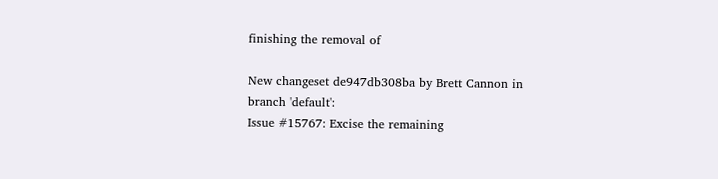finishing the removal of

New changeset de947db308ba by Brett Cannon in branch 'default':
Issue #15767: Excise the remaining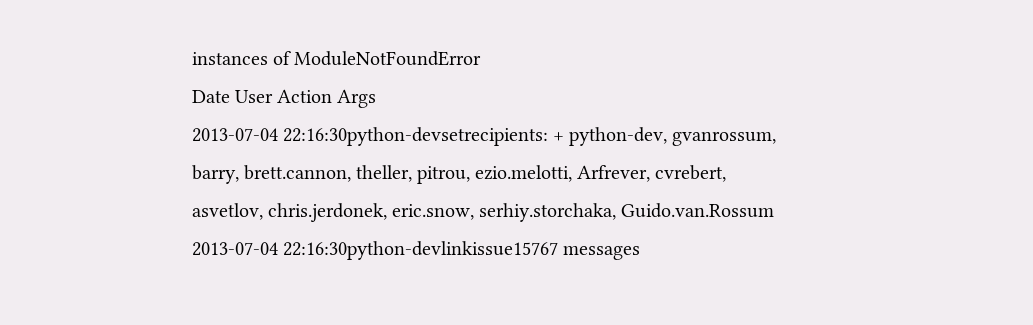instances of ModuleNotFoundError
Date User Action Args
2013-07-04 22:16:30python-devsetrecipients: + python-dev, gvanrossum, barry, brett.cannon, theller, pitrou, ezio.melotti, Arfrever, cvrebert, asvetlov, chris.jerdonek, eric.snow, serhiy.storchaka, Guido.van.Rossum
2013-07-04 22:16:30python-devlinkissue15767 messages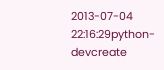2013-07-04 22:16:29python-devcreate